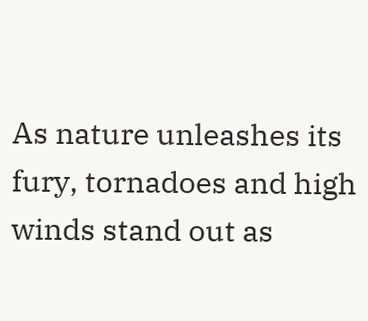As nature unleashes its fury, tornadoes and high winds stand out as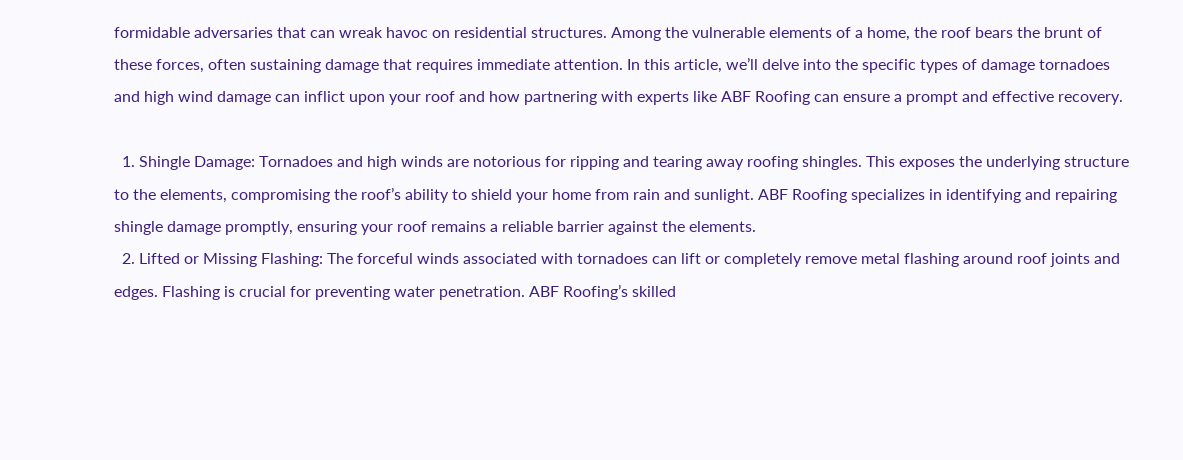formidable adversaries that can wreak havoc on residential structures. Among the vulnerable elements of a home, the roof bears the brunt of these forces, often sustaining damage that requires immediate attention. In this article, we’ll delve into the specific types of damage tornadoes and high wind damage can inflict upon your roof and how partnering with experts like ABF Roofing can ensure a prompt and effective recovery.

  1. Shingle Damage: Tornadoes and high winds are notorious for ripping and tearing away roofing shingles. This exposes the underlying structure to the elements, compromising the roof’s ability to shield your home from rain and sunlight. ABF Roofing specializes in identifying and repairing shingle damage promptly, ensuring your roof remains a reliable barrier against the elements.
  2. Lifted or Missing Flashing: The forceful winds associated with tornadoes can lift or completely remove metal flashing around roof joints and edges. Flashing is crucial for preventing water penetration. ABF Roofing’s skilled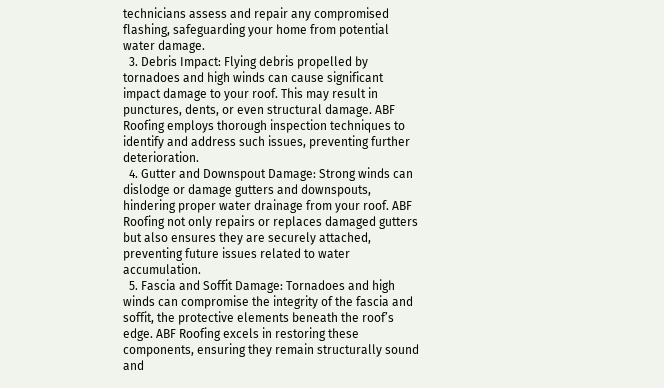technicians assess and repair any compromised flashing, safeguarding your home from potential water damage.
  3. Debris Impact: Flying debris propelled by tornadoes and high winds can cause significant impact damage to your roof. This may result in punctures, dents, or even structural damage. ABF Roofing employs thorough inspection techniques to identify and address such issues, preventing further deterioration.
  4. Gutter and Downspout Damage: Strong winds can dislodge or damage gutters and downspouts, hindering proper water drainage from your roof. ABF Roofing not only repairs or replaces damaged gutters but also ensures they are securely attached, preventing future issues related to water accumulation.
  5. Fascia and Soffit Damage: Tornadoes and high winds can compromise the integrity of the fascia and soffit, the protective elements beneath the roof’s edge. ABF Roofing excels in restoring these components, ensuring they remain structurally sound and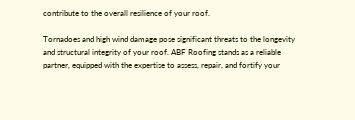contribute to the overall resilience of your roof.

Tornadoes and high wind damage pose significant threats to the longevity and structural integrity of your roof. ABF Roofing stands as a reliable partner, equipped with the expertise to assess, repair, and fortify your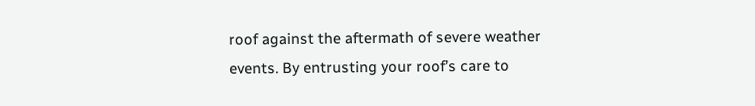roof against the aftermath of severe weather events. By entrusting your roof’s care to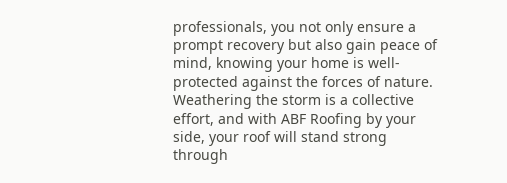professionals, you not only ensure a prompt recovery but also gain peace of mind, knowing your home is well-protected against the forces of nature. Weathering the storm is a collective effort, and with ABF Roofing by your side, your roof will stand strong through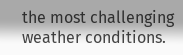the most challenging weather conditions.